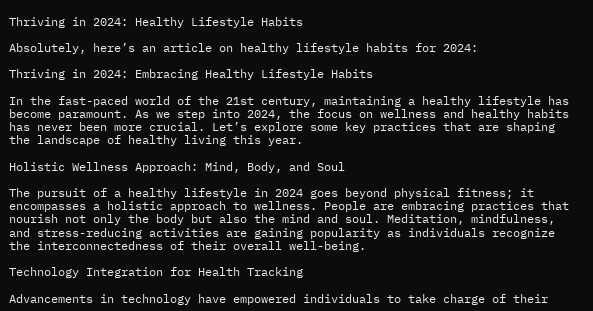Thriving in 2024: Healthy Lifestyle Habits

Absolutely, here’s an article on healthy lifestyle habits for 2024:

Thriving in 2024: Embracing Healthy Lifestyle Habits

In the fast-paced world of the 21st century, maintaining a healthy lifestyle has become paramount. As we step into 2024, the focus on wellness and healthy habits has never been more crucial. Let’s explore some key practices that are shaping the landscape of healthy living this year.

Holistic Wellness Approach: Mind, Body, and Soul

The pursuit of a healthy lifestyle in 2024 goes beyond physical fitness; it encompasses a holistic approach to wellness. People are embracing practices that nourish not only the body but also the mind and soul. Meditation, mindfulness, and stress-reducing activities are gaining popularity as individuals recognize the interconnectedness of their overall well-being.

Technology Integration for Health Tracking

Advancements in technology have empowered individuals to take charge of their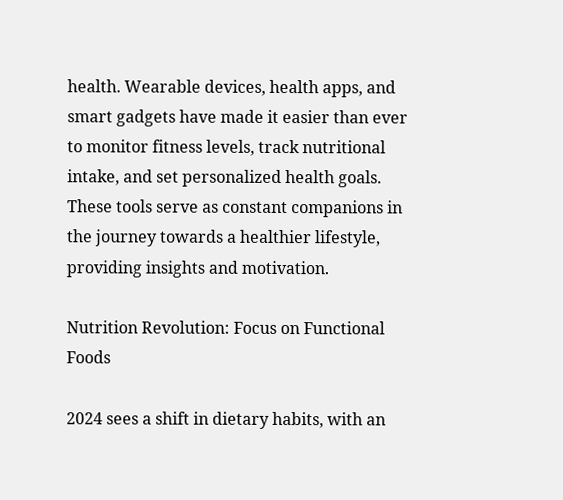health. Wearable devices, health apps, and smart gadgets have made it easier than ever to monitor fitness levels, track nutritional intake, and set personalized health goals. These tools serve as constant companions in the journey towards a healthier lifestyle, providing insights and motivation.

Nutrition Revolution: Focus on Functional Foods

2024 sees a shift in dietary habits, with an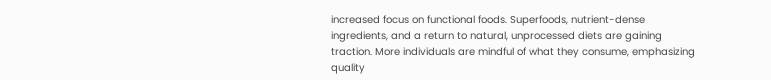increased focus on functional foods. Superfoods, nutrient-dense ingredients, and a return to natural, unprocessed diets are gaining traction. More individuals are mindful of what they consume, emphasizing quality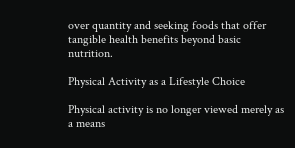over quantity and seeking foods that offer tangible health benefits beyond basic nutrition.

Physical Activity as a Lifestyle Choice

Physical activity is no longer viewed merely as a means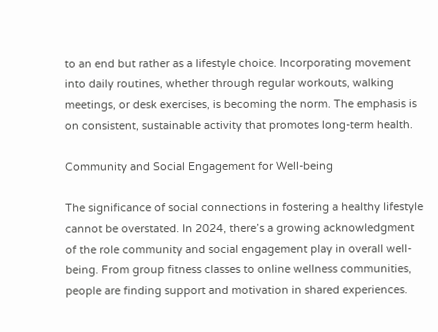to an end but rather as a lifestyle choice. Incorporating movement into daily routines, whether through regular workouts, walking meetings, or desk exercises, is becoming the norm. The emphasis is on consistent, sustainable activity that promotes long-term health.

Community and Social Engagement for Well-being

The significance of social connections in fostering a healthy lifestyle cannot be overstated. In 2024, there’s a growing acknowledgment of the role community and social engagement play in overall well-being. From group fitness classes to online wellness communities, people are finding support and motivation in shared experiences.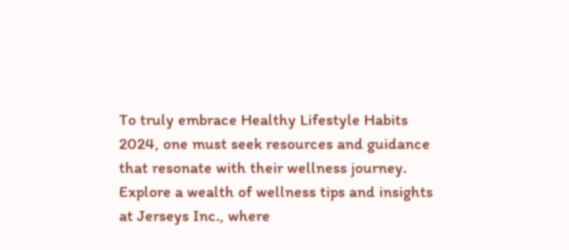To truly embrace Healthy Lifestyle Habits 2024, one must seek resources and guidance that resonate with their wellness journey. Explore a wealth of wellness tips and insights at Jerseys Inc., where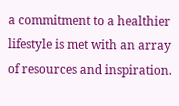a commitment to a healthier lifestyle is met with an array of resources and inspiration.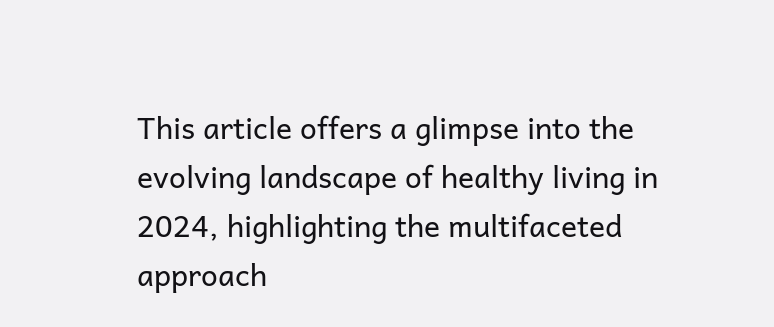This article offers a glimpse into the evolving landscape of healthy living in 2024, highlighting the multifaceted approach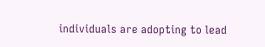individuals are adopting to lead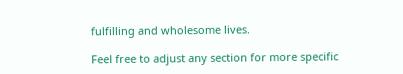fulfilling and wholesome lives.

Feel free to adjust any section for more specific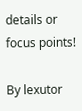details or focus points!

By lexutor